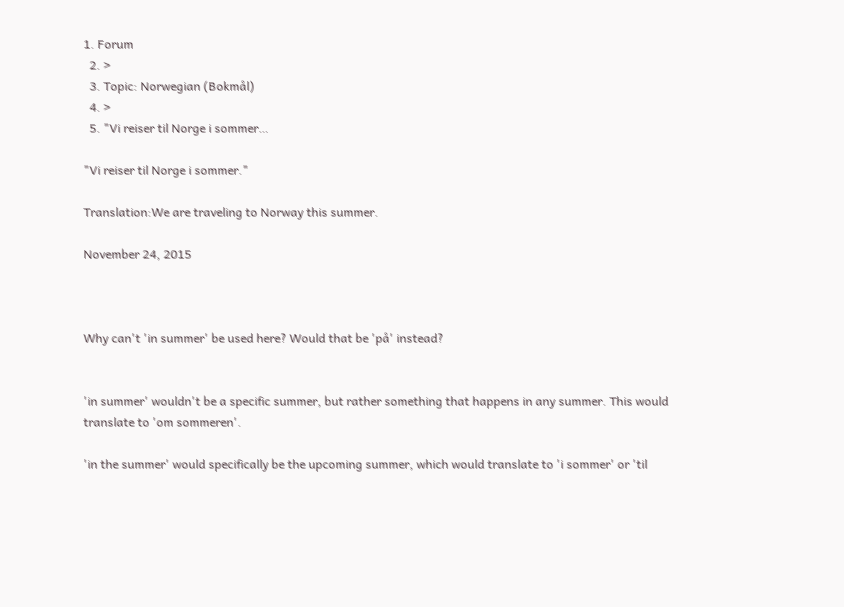1. Forum
  2. >
  3. Topic: Norwegian (Bokmål)
  4. >
  5. "Vi reiser til Norge i sommer…

"Vi reiser til Norge i sommer."

Translation:We are traveling to Norway this summer.

November 24, 2015



Why can't 'in summer' be used here? Would that be 'på' instead?


'in summer' wouldn't be a specific summer, but rather something that happens in any summer. This would translate to 'om sommeren'.

'in the summer' would specifically be the upcoming summer, which would translate to 'i sommer' or 'til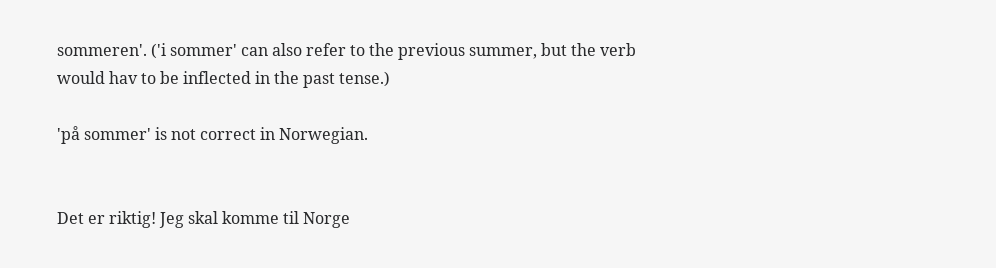sommeren'. ('i sommer' can also refer to the previous summer, but the verb would hav to be inflected in the past tense.)

'på sommer' is not correct in Norwegian.


Det er riktig! Jeg skal komme til Norge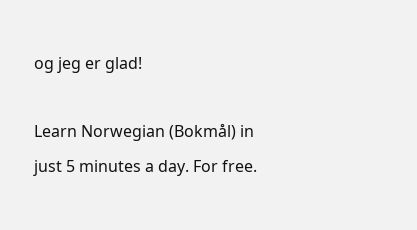og jeg er glad!

Learn Norwegian (Bokmål) in just 5 minutes a day. For free.